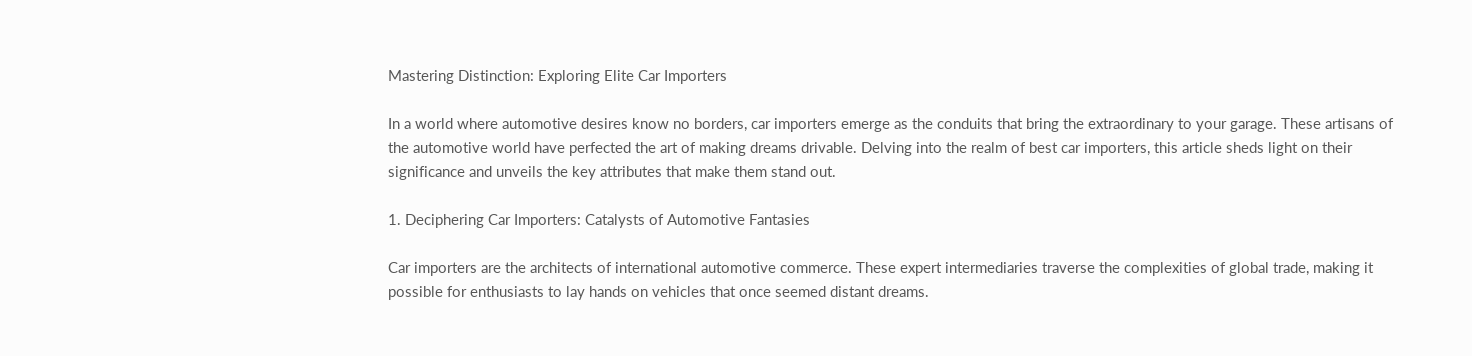Mastering Distinction: Exploring Elite Car Importers

In a world where automotive desires know no borders, car importers emerge as the conduits that bring the extraordinary to your garage. These artisans of the automotive world have perfected the art of making dreams drivable. Delving into the realm of best car importers, this article sheds light on their significance and unveils the key attributes that make them stand out.

1. Deciphering Car Importers: Catalysts of Automotive Fantasies

Car importers are the architects of international automotive commerce. These expert intermediaries traverse the complexities of global trade, making it possible for enthusiasts to lay hands on vehicles that once seemed distant dreams.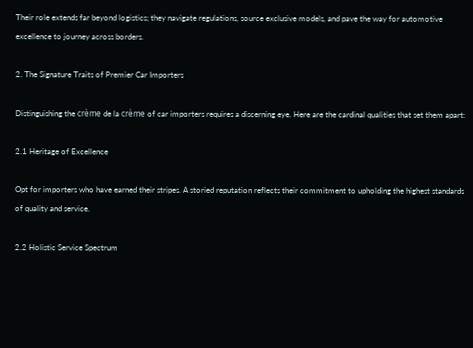Their role extends far beyond logistics; they navigate regulations, source exclusive models, and pave the way for automotive excellence to journey across borders.

2. The Signature Traits of Premier Car Importers

Distinguishing the crème de la crème of car importers requires a discerning eye. Here are the cardinal qualities that set them apart:

2.1 Heritage of Excellence

Opt for importers who have earned their stripes. A storied reputation reflects their commitment to upholding the highest standards of quality and service.

2.2 Holistic Service Spectrum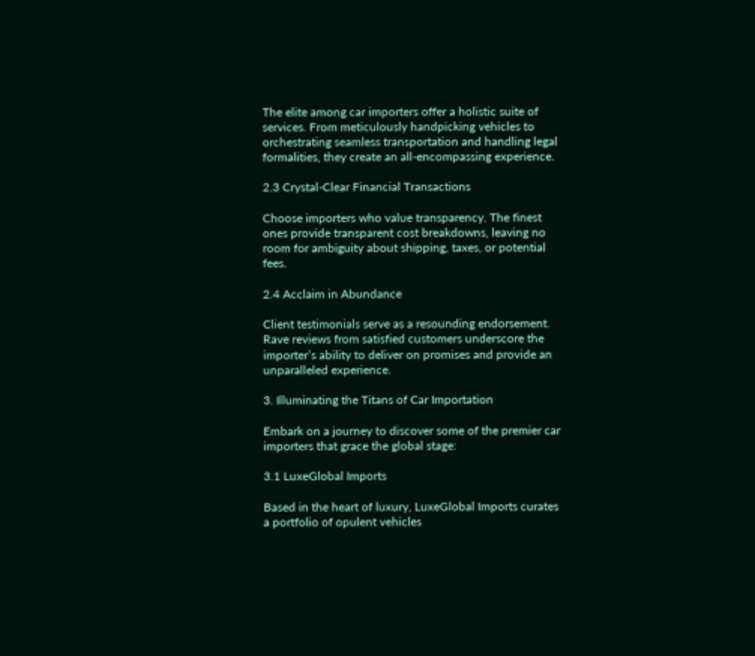The elite among car importers offer a holistic suite of services. From meticulously handpicking vehicles to orchestrating seamless transportation and handling legal formalities, they create an all-encompassing experience.

2.3 Crystal-Clear Financial Transactions

Choose importers who value transparency. The finest ones provide transparent cost breakdowns, leaving no room for ambiguity about shipping, taxes, or potential fees.

2.4 Acclaim in Abundance

Client testimonials serve as a resounding endorsement. Rave reviews from satisfied customers underscore the importer’s ability to deliver on promises and provide an unparalleled experience.

3. Illuminating the Titans of Car Importation

Embark on a journey to discover some of the premier car importers that grace the global stage:

3.1 LuxeGlobal Imports

Based in the heart of luxury, LuxeGlobal Imports curates a portfolio of opulent vehicles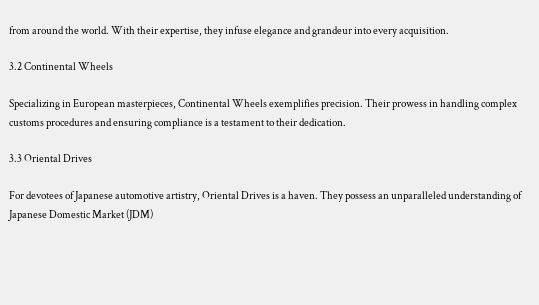from around the world. With their expertise, they infuse elegance and grandeur into every acquisition.

3.2 Continental Wheels

Specializing in European masterpieces, Continental Wheels exemplifies precision. Their prowess in handling complex customs procedures and ensuring compliance is a testament to their dedication.

3.3 Oriental Drives

For devotees of Japanese automotive artistry, Oriental Drives is a haven. They possess an unparalleled understanding of Japanese Domestic Market (JDM)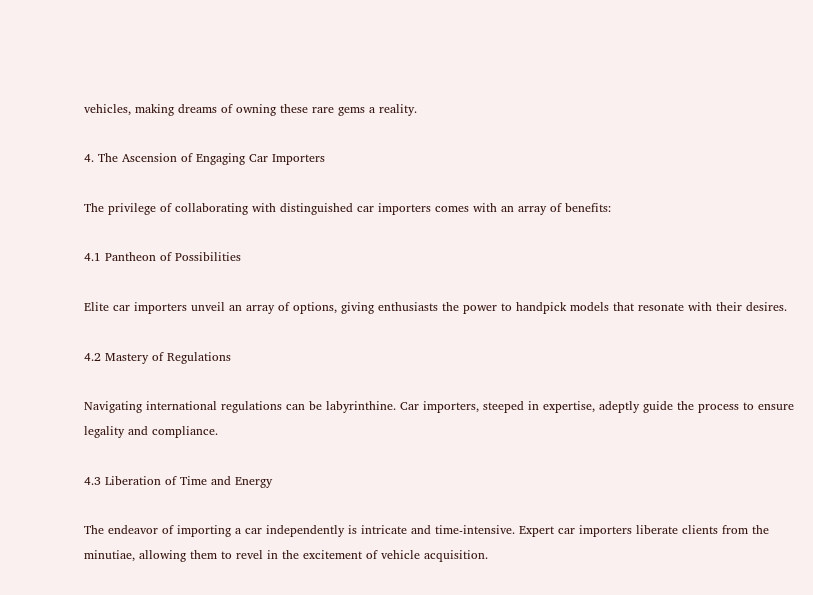vehicles, making dreams of owning these rare gems a reality.

4. The Ascension of Engaging Car Importers

The privilege of collaborating with distinguished car importers comes with an array of benefits:

4.1 Pantheon of Possibilities

Elite car importers unveil an array of options, giving enthusiasts the power to handpick models that resonate with their desires.

4.2 Mastery of Regulations

Navigating international regulations can be labyrinthine. Car importers, steeped in expertise, adeptly guide the process to ensure legality and compliance.

4.3 Liberation of Time and Energy

The endeavor of importing a car independently is intricate and time-intensive. Expert car importers liberate clients from the minutiae, allowing them to revel in the excitement of vehicle acquisition.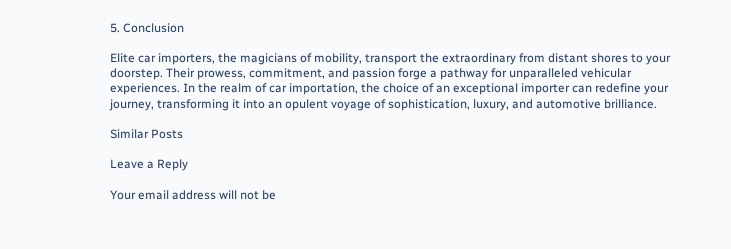5. Conclusion

Elite car importers, the magicians of mobility, transport the extraordinary from distant shores to your doorstep. Their prowess, commitment, and passion forge a pathway for unparalleled vehicular experiences. In the realm of car importation, the choice of an exceptional importer can redefine your journey, transforming it into an opulent voyage of sophistication, luxury, and automotive brilliance.

Similar Posts

Leave a Reply

Your email address will not be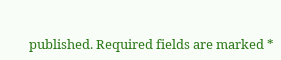published. Required fields are marked *